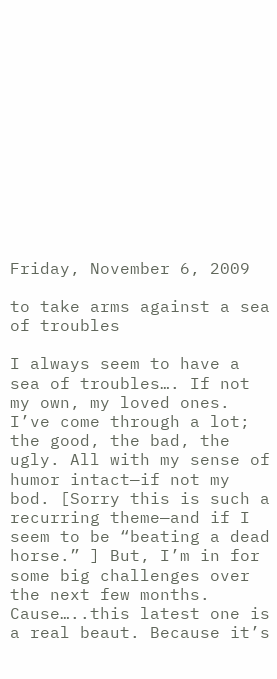Friday, November 6, 2009

to take arms against a sea of troubles

I always seem to have a sea of troubles…. If not my own, my loved ones. I’ve come through a lot; the good, the bad, the ugly. All with my sense of humor intact—if not my bod. [Sorry this is such a recurring theme—and if I seem to be “beating a dead horse.” ] But, I’m in for some big challenges over the next few months. Cause…..this latest one is a real beaut. Because it’s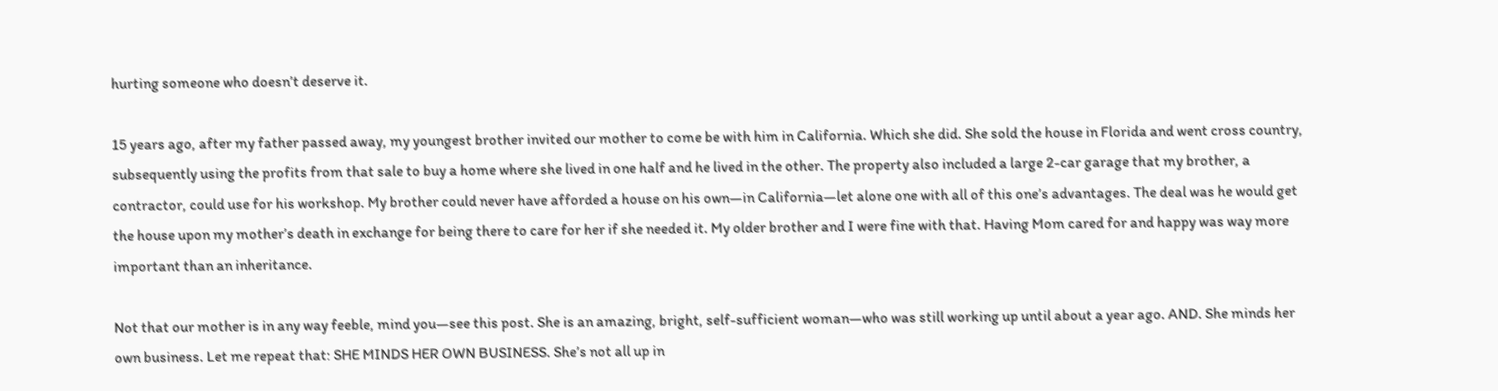hurting someone who doesn’t deserve it.

15 years ago, after my father passed away, my youngest brother invited our mother to come be with him in California. Which she did. She sold the house in Florida and went cross country, subsequently using the profits from that sale to buy a home where she lived in one half and he lived in the other. The property also included a large 2-car garage that my brother, a contractor, could use for his workshop. My brother could never have afforded a house on his own—in California—let alone one with all of this one’s advantages. The deal was he would get the house upon my mother’s death in exchange for being there to care for her if she needed it. My older brother and I were fine with that. Having Mom cared for and happy was way more important than an inheritance.

Not that our mother is in any way feeble, mind you—see this post. She is an amazing, bright, self-sufficient woman—who was still working up until about a year ago. AND. She minds her own business. Let me repeat that: SHE MINDS HER OWN BUSINESS. She’s not all up in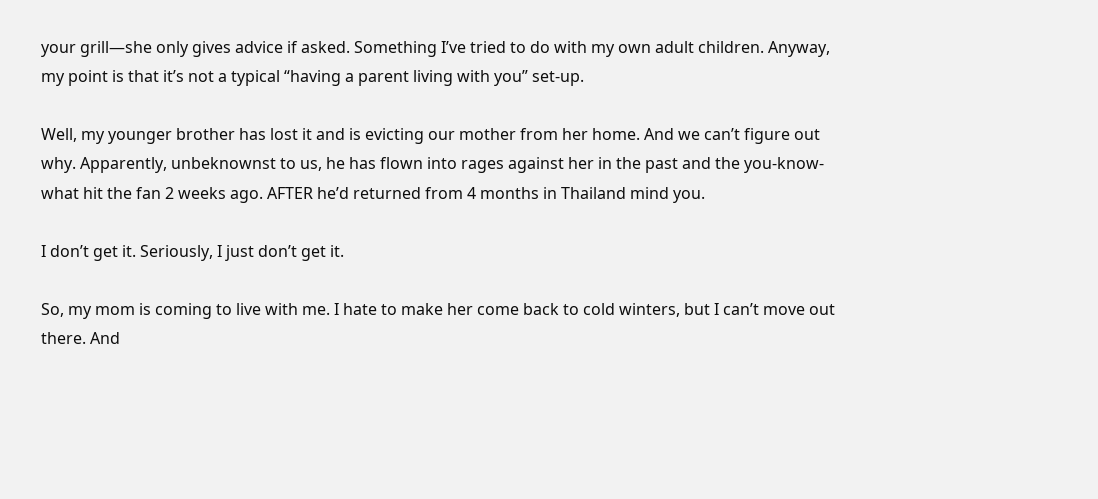your grill—she only gives advice if asked. Something I’ve tried to do with my own adult children. Anyway, my point is that it’s not a typical “having a parent living with you” set-up.

Well, my younger brother has lost it and is evicting our mother from her home. And we can’t figure out why. Apparently, unbeknownst to us, he has flown into rages against her in the past and the you-know-what hit the fan 2 weeks ago. AFTER he’d returned from 4 months in Thailand mind you.

I don’t get it. Seriously, I just don’t get it.

So, my mom is coming to live with me. I hate to make her come back to cold winters, but I can’t move out there. And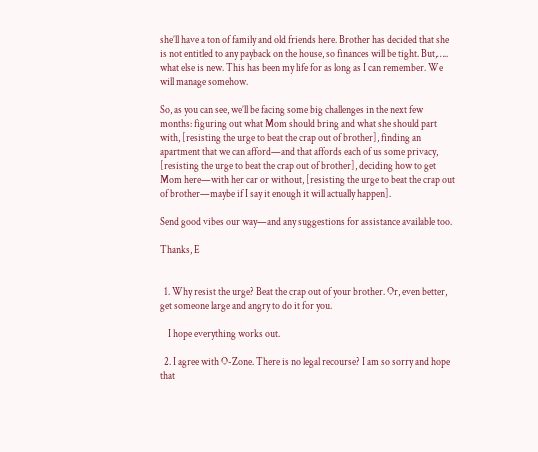she’ll have a ton of family and old friends here. Brother has decided that she is not entitled to any payback on the house, so finances will be tight. But,….. what else is new. This has been my life for as long as I can remember. We will manage somehow.

So, as you can see, we’ll be facing some big challenges in the next few months: figuring out what Mom should bring and what she should part with, [resisting the urge to beat the crap out of brother], finding an apartment that we can afford—and that affords each of us some privacy, [resisting the urge to beat the crap out of brother], deciding how to get Mom here—with her car or without, [resisting the urge to beat the crap out of brother—maybe if I say it enough it will actually happen].

Send good vibes our way—and any suggestions for assistance available too.

Thanks, E


  1. Why resist the urge? Beat the crap out of your brother. Or, even better, get someone large and angry to do it for you.

    I hope everything works out.

  2. I agree with O-Zone. There is no legal recourse? I am so sorry and hope that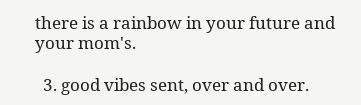there is a rainbow in your future and your mom's.

  3. good vibes sent, over and over.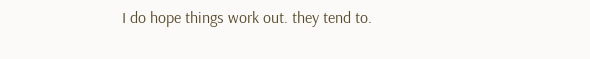I do hope things work out. they tend to.